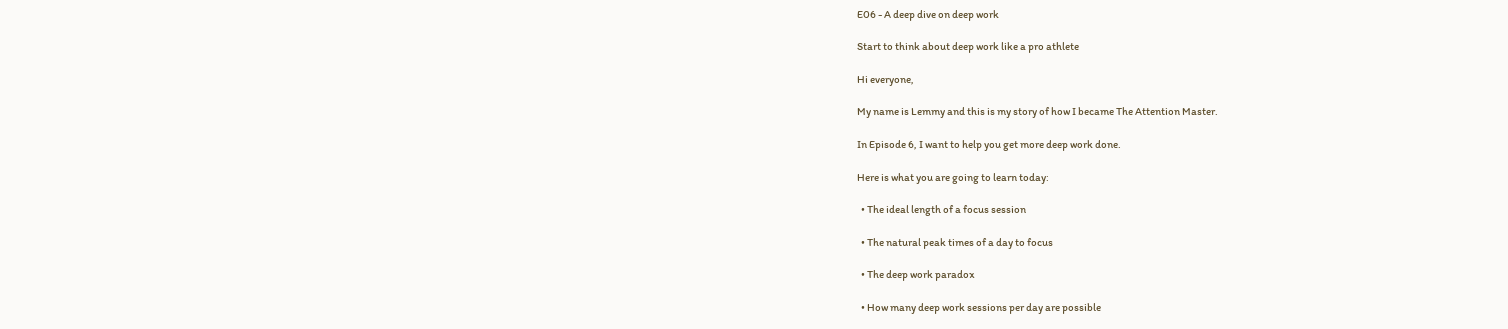E06 - A deep dive on deep work

Start to think about deep work like a pro athlete

Hi everyone,

My name is Lemmy and this is my story of how I became The Attention Master.

In Episode 6, I want to help you get more deep work done.

Here is what you are going to learn today:

  • The ideal length of a focus session

  • The natural peak times of a day to focus

  • The deep work paradox

  • How many deep work sessions per day are possible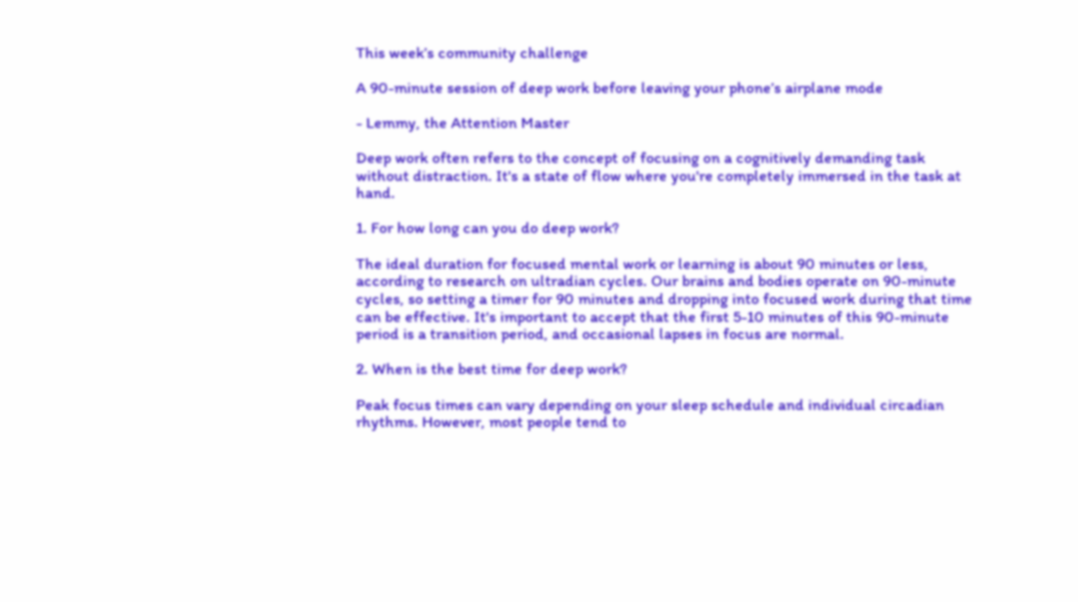This week’s community challenge

A 90-minute session of deep work before leaving your phone’s airplane mode

- Lemmy, the Attention Master

Deep work often refers to the concept of focusing on a cognitively demanding task without distraction. It's a state of flow where you're completely immersed in the task at hand.

1. For how long can you do deep work?

The ideal duration for focused mental work or learning is about 90 minutes or less, according to research on ultradian cycles. Our brains and bodies operate on 90-minute cycles, so setting a timer for 90 minutes and dropping into focused work during that time can be effective. It's important to accept that the first 5-10 minutes of this 90-minute period is a transition period, and occasional lapses in focus are normal.

2. When is the best time for deep work?

Peak focus times can vary depending on your sleep schedule and individual circadian rhythms. However, most people tend to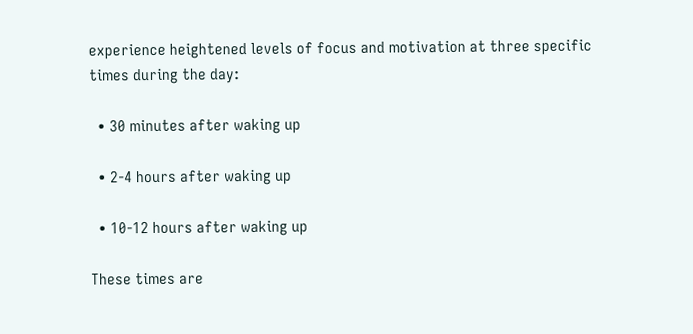experience heightened levels of focus and motivation at three specific times during the day:

  • 30 minutes after waking up

  • 2-4 hours after waking up

  • 10-12 hours after waking up

These times are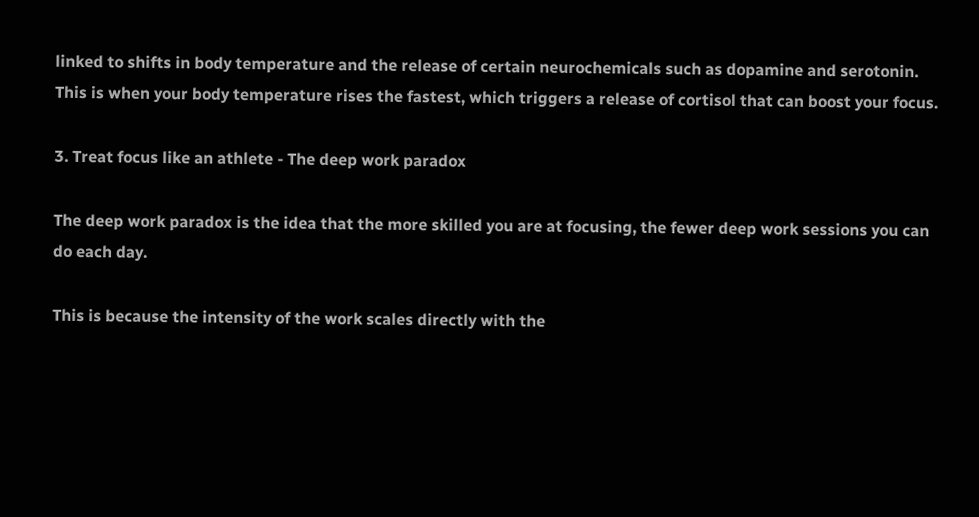linked to shifts in body temperature and the release of certain neurochemicals such as dopamine and serotonin. This is when your body temperature rises the fastest, which triggers a release of cortisol that can boost your focus.

3. Treat focus like an athlete - The deep work paradox

The deep work paradox is the idea that the more skilled you are at focusing, the fewer deep work sessions you can do each day.

This is because the intensity of the work scales directly with the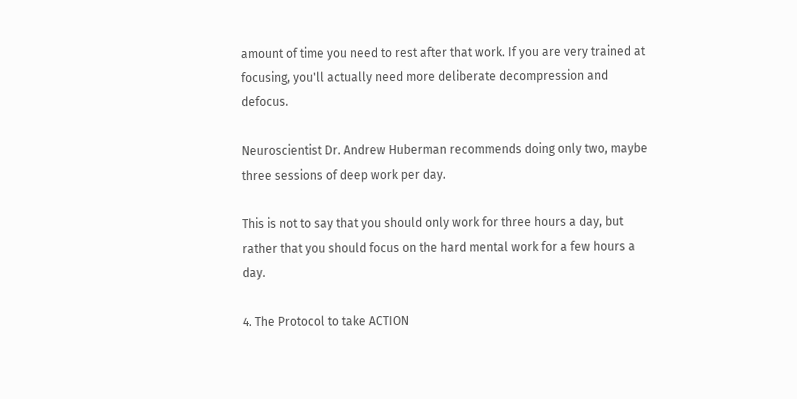amount of time you need to rest after that work. If you are very trained at focusing, you'll actually need more deliberate decompression and defocus.

Neuroscientist Dr. Andrew Huberman recommends doing only two, maybe three sessions of deep work per day.

This is not to say that you should only work for three hours a day, but rather that you should focus on the hard mental work for a few hours a day.

4. The Protocol to take ACTION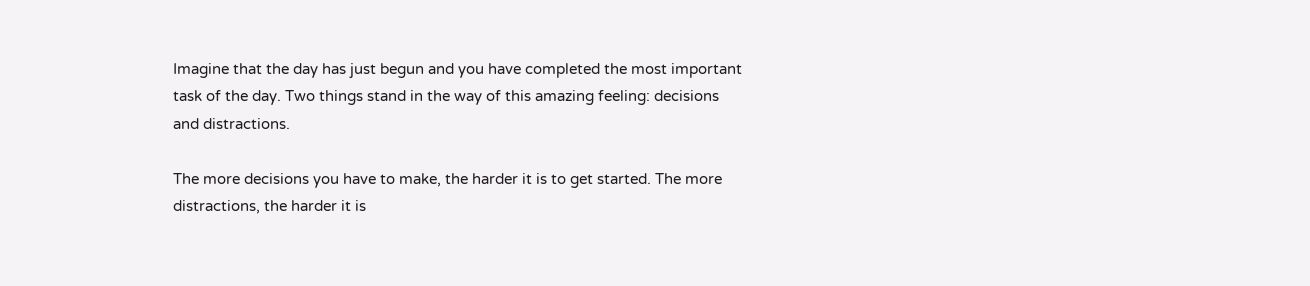Imagine that the day has just begun and you have completed the most important task of the day. Two things stand in the way of this amazing feeling: decisions and distractions.

The more decisions you have to make, the harder it is to get started. The more distractions, the harder it is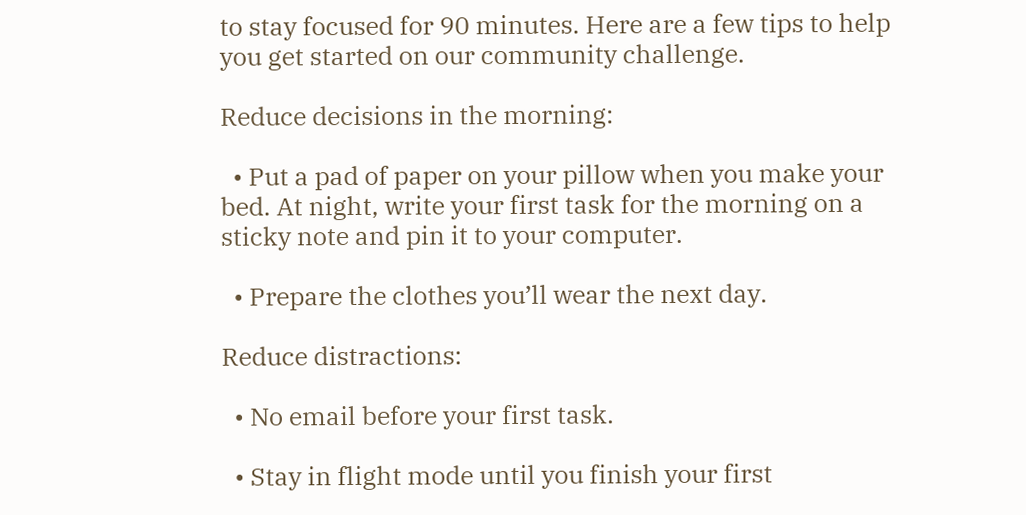to stay focused for 90 minutes. Here are a few tips to help you get started on our community challenge.

Reduce decisions in the morning:

  • Put a pad of paper on your pillow when you make your bed. At night, write your first task for the morning on a sticky note and pin it to your computer.

  • Prepare the clothes you’ll wear the next day.

Reduce distractions:

  • No email before your first task.

  • Stay in flight mode until you finish your first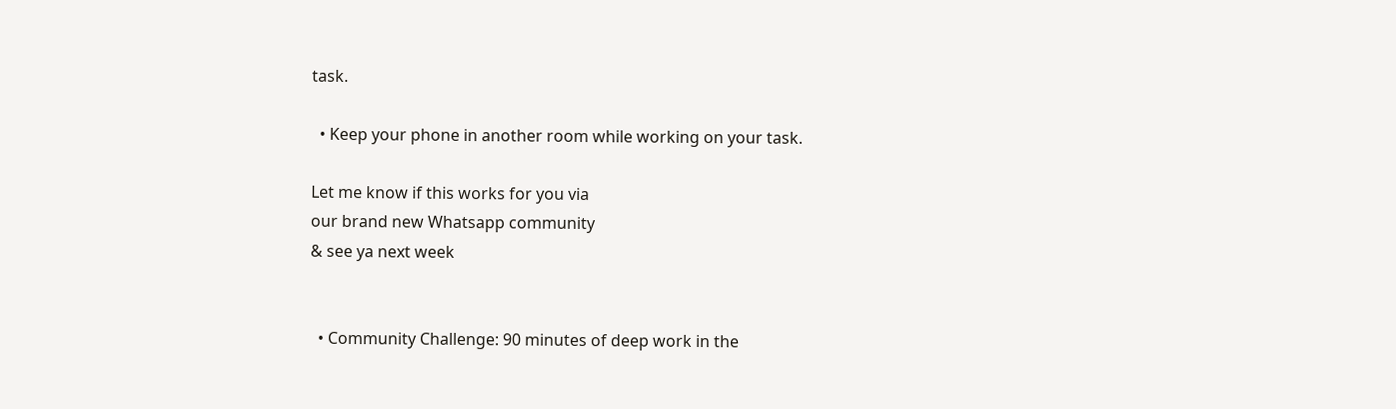task.

  • Keep your phone in another room while working on your task.

Let me know if this works for you via
our brand new Whatsapp community
& see ya next week


  • Community Challenge: 90 minutes of deep work in the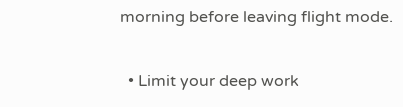morning before leaving flight mode.

  • Limit your deep work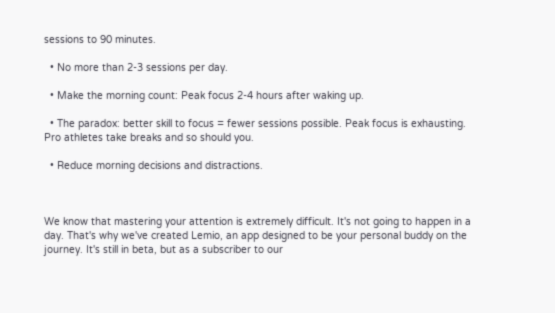sessions to 90 minutes.

  • No more than 2-3 sessions per day.

  • Make the morning count: Peak focus 2-4 hours after waking up.

  • The paradox: better skill to focus = fewer sessions possible. Peak focus is exhausting. Pro athletes take breaks and so should you.

  • Reduce morning decisions and distractions.



We know that mastering your attention is extremely difficult. It's not going to happen in a day. That's why we've created Lemio, an app designed to be your personal buddy on the journey. It's still in beta, but as a subscriber to our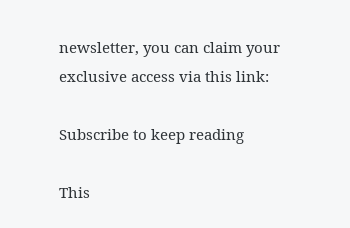newsletter, you can claim your exclusive access via this link:

Subscribe to keep reading

This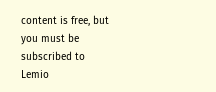content is free, but you must be subscribed to Lemio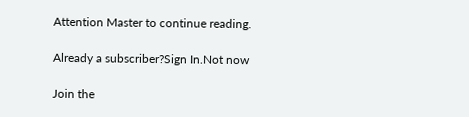Attention Master to continue reading.

Already a subscriber?Sign In.Not now

Join the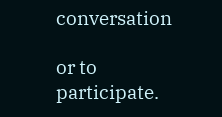conversation

or to participate.